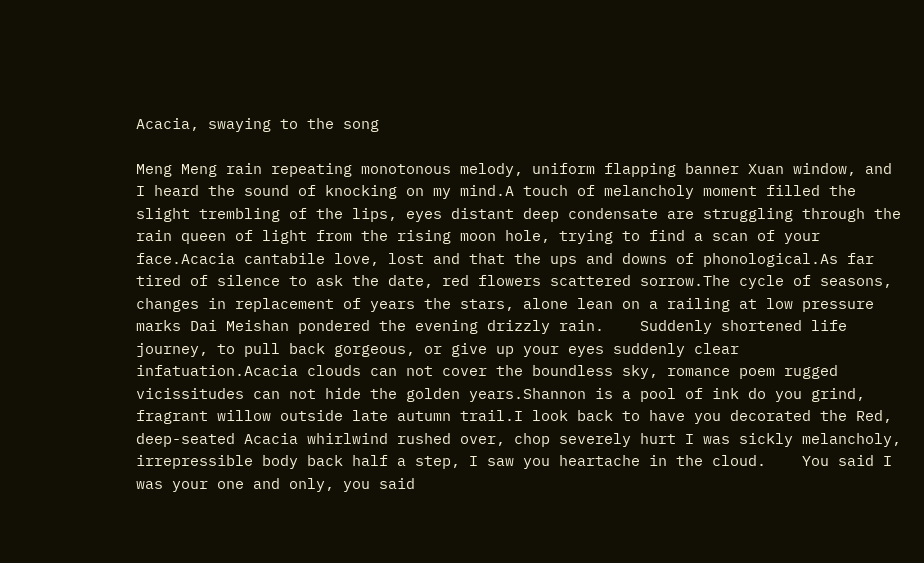Acacia, swaying to the song

Meng Meng rain repeating monotonous melody, uniform flapping banner Xuan window, and I heard the sound of knocking on my mind.A touch of melancholy moment filled the slight trembling of the lips, eyes distant deep condensate are struggling through the rain queen of light from the rising moon hole, trying to find a scan of your face.Acacia cantabile love, lost and that the ups and downs of phonological.As far tired of silence to ask the date, red flowers scattered sorrow.The cycle of seasons, changes in replacement of years the stars, alone lean on a railing at low pressure marks Dai Meishan pondered the evening drizzly rain.    Suddenly shortened life journey, to pull back gorgeous, or give up your eyes suddenly clear infatuation.Acacia clouds can not cover the boundless sky, romance poem rugged vicissitudes can not hide the golden years.Shannon is a pool of ink do you grind, fragrant willow outside late autumn trail.I look back to have you decorated the Red, deep-seated Acacia whirlwind rushed over, chop severely hurt I was sickly melancholy, irrepressible body back half a step, I saw you heartache in the cloud.    You said I was your one and only, you said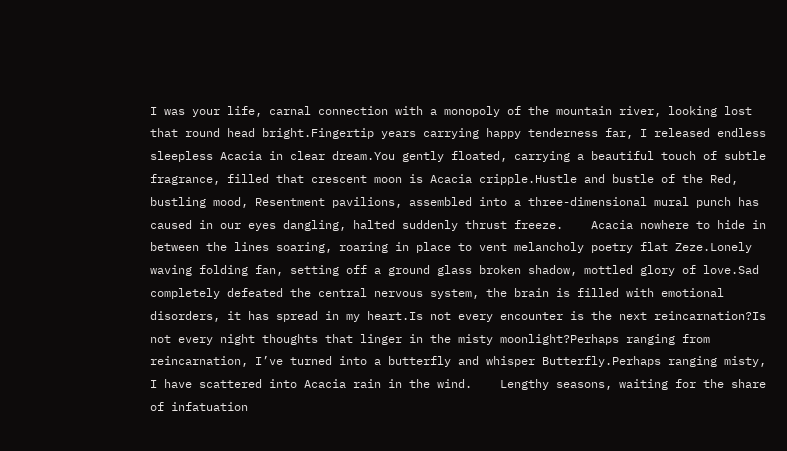I was your life, carnal connection with a monopoly of the mountain river, looking lost that round head bright.Fingertip years carrying happy tenderness far, I released endless sleepless Acacia in clear dream.You gently floated, carrying a beautiful touch of subtle fragrance, filled that crescent moon is Acacia cripple.Hustle and bustle of the Red, bustling mood, Resentment pavilions, assembled into a three-dimensional mural punch has caused in our eyes dangling, halted suddenly thrust freeze.    Acacia nowhere to hide in between the lines soaring, roaring in place to vent melancholy poetry flat Zeze.Lonely waving folding fan, setting off a ground glass broken shadow, mottled glory of love.Sad completely defeated the central nervous system, the brain is filled with emotional disorders, it has spread in my heart.Is not every encounter is the next reincarnation?Is not every night thoughts that linger in the misty moonlight?Perhaps ranging from reincarnation, I’ve turned into a butterfly and whisper Butterfly.Perhaps ranging misty, I have scattered into Acacia rain in the wind.    Lengthy seasons, waiting for the share of infatuation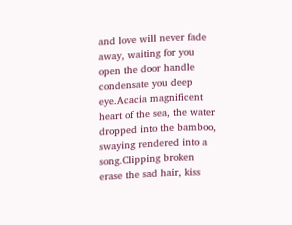and love will never fade away, waiting for you open the door handle condensate you deep eye.Acacia magnificent heart of the sea, the water dropped into the bamboo, swaying rendered into a song.Clipping broken erase the sad hair, kiss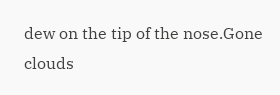dew on the tip of the nose.Gone clouds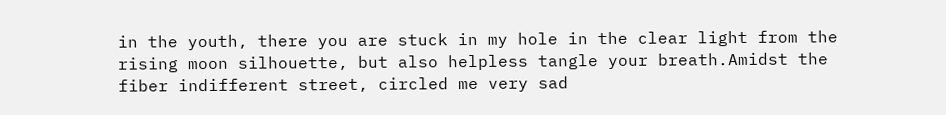in the youth, there you are stuck in my hole in the clear light from the rising moon silhouette, but also helpless tangle your breath.Amidst the fiber indifferent street, circled me very sad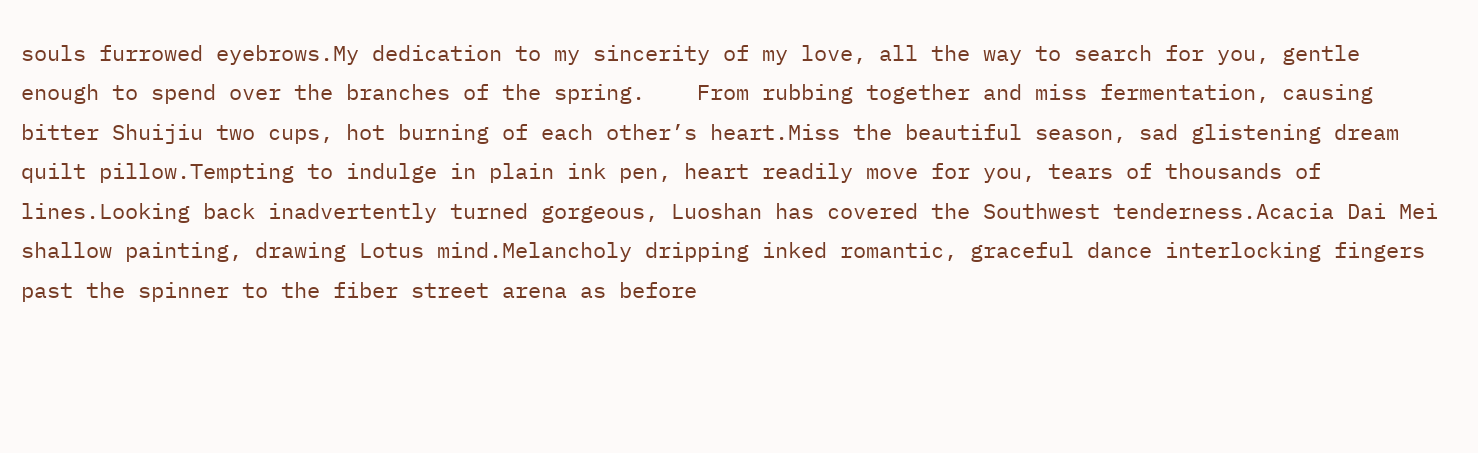souls furrowed eyebrows.My dedication to my sincerity of my love, all the way to search for you, gentle enough to spend over the branches of the spring.    From rubbing together and miss fermentation, causing bitter Shuijiu two cups, hot burning of each other’s heart.Miss the beautiful season, sad glistening dream quilt pillow.Tempting to indulge in plain ink pen, heart readily move for you, tears of thousands of lines.Looking back inadvertently turned gorgeous, Luoshan has covered the Southwest tenderness.Acacia Dai Mei shallow painting, drawing Lotus mind.Melancholy dripping inked romantic, graceful dance interlocking fingers past the spinner to the fiber street arena as before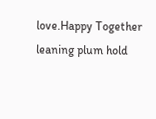love.Happy Together leaning plum hold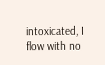intoxicated, I flow with no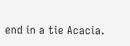end in a tie Acacia.